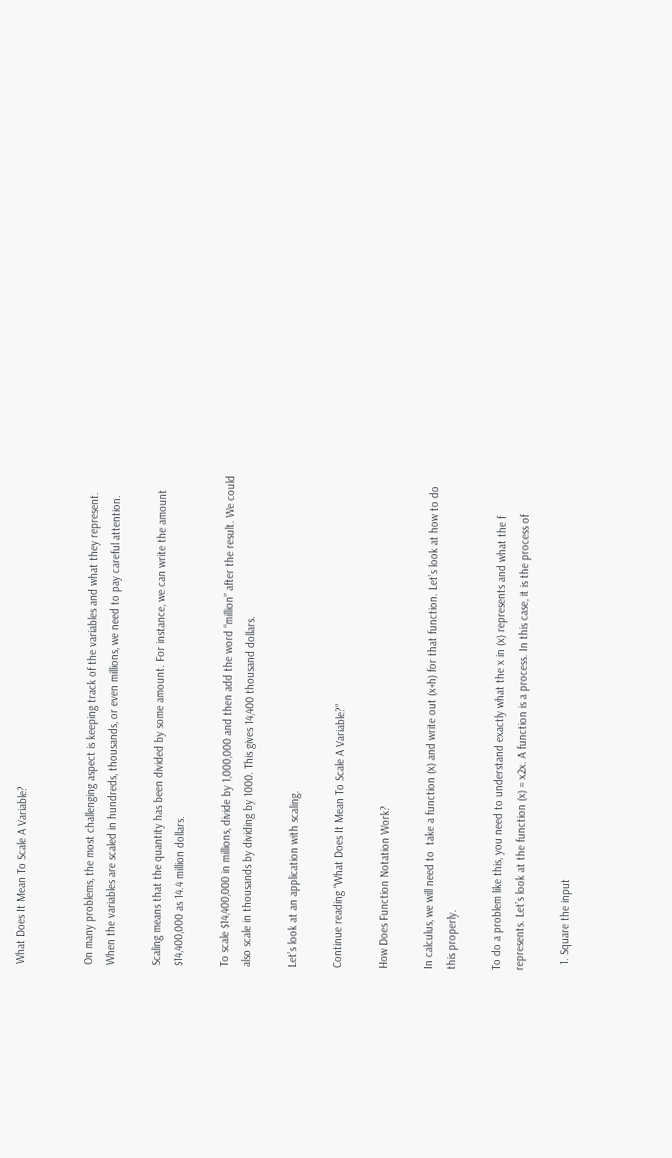What Does It Mean To Scale A Variable?


On many problems, the most challenging aspect is keeping track of the variables and what they represent. When the variables are scaled in hundreds, thousands, or even millions, we need to pay careful attention.

Scaling means that the quantity has been divided by some amount. For instance, we can write the amount $14,400,000 as 14.4 million dollars.

To scale $14,400,000 in millions, divide by 1,000,000 and then add the word “million” after the result. We could also scale in thousands by dividing by 1000. This gives 14,400 thousand dollars.

Let’s look at an application with scaling.

Continue reading “What Does It Mean To Scale A Variable?”

How Does Function Notation Work?

In calculus, we will need to  take a function (x) and write out (x+h) for that function. Let’s look at how to do this properly.

To do a problem like this, you need to understand exactly what the x in (x) represents and what the f represents. Let’s look at the function (x) = x2x. A function is a process. In this case, it is the process of

  1. Square the input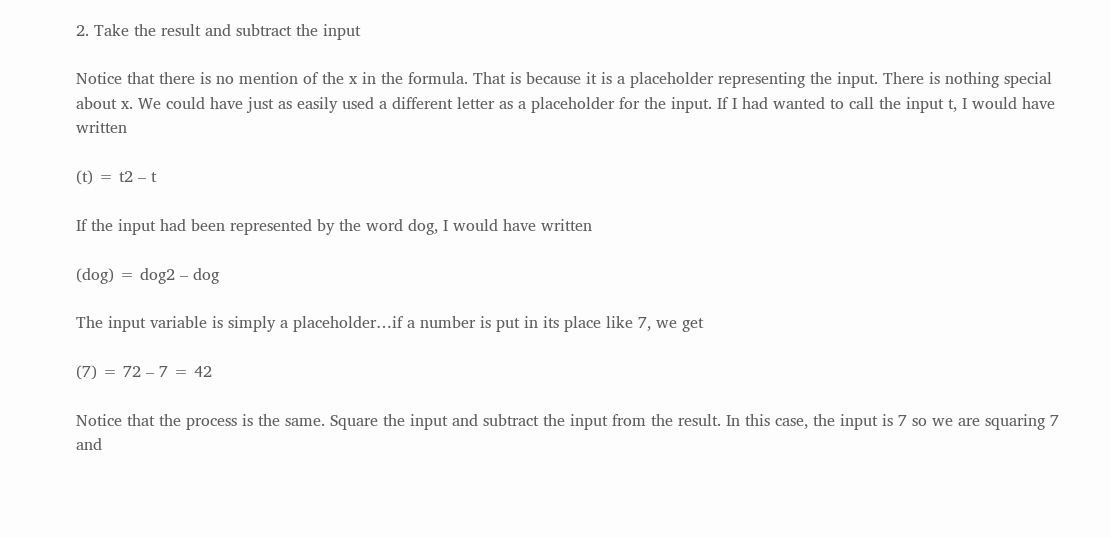2. Take the result and subtract the input

Notice that there is no mention of the x in the formula. That is because it is a placeholder representing the input. There is nothing special about x. We could have just as easily used a different letter as a placeholder for the input. If I had wanted to call the input t, I would have written

(t) = t2 – t

If the input had been represented by the word dog, I would have written

(dog) = dog2 – dog

The input variable is simply a placeholder…if a number is put in its place like 7, we get

(7) = 72 – 7 = 42

Notice that the process is the same. Square the input and subtract the input from the result. In this case, the input is 7 so we are squaring 7 and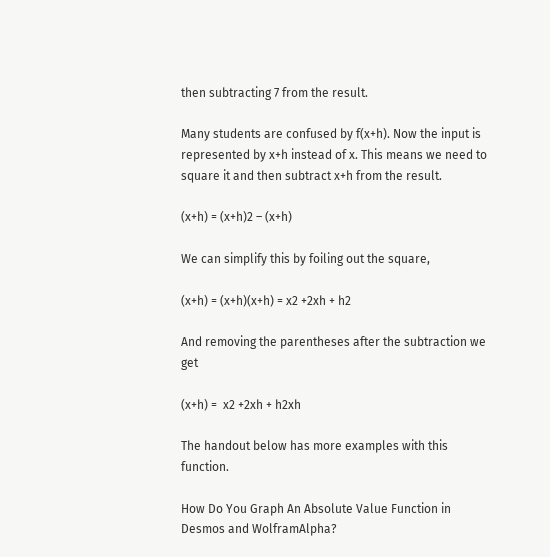then subtracting 7 from the result.

Many students are confused by f(x+h). Now the input is represented by x+h instead of x. This means we need to square it and then subtract x+h from the result.

(x+h) = (x+h)2 – (x+h)

We can simplify this by foiling out the square,

(x+h) = (x+h)(x+h) = x2 +2xh + h2

And removing the parentheses after the subtraction we get

(x+h) =  x2 +2xh + h2xh

The handout below has more examples with this function.

How Do You Graph An Absolute Value Function in Desmos and WolframAlpha?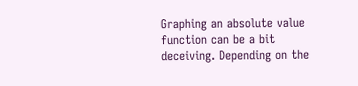Graphing an absolute value function can be a bit deceiving. Depending on the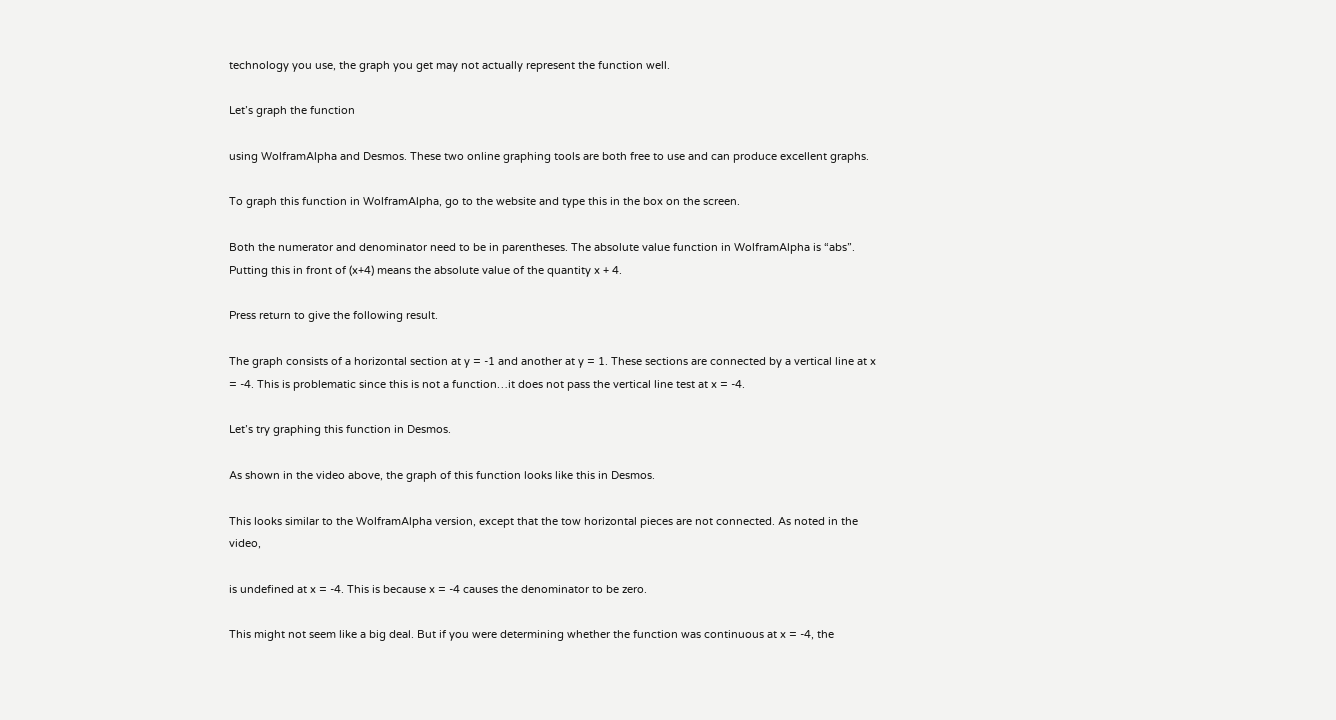technology you use, the graph you get may not actually represent the function well.

Let’s graph the function

using WolframAlpha and Desmos. These two online graphing tools are both free to use and can produce excellent graphs.

To graph this function in WolframAlpha, go to the website and type this in the box on the screen.

Both the numerator and denominator need to be in parentheses. The absolute value function in WolframAlpha is “abs”. Putting this in front of (x+4) means the absolute value of the quantity x + 4.

Press return to give the following result.

The graph consists of a horizontal section at y = -1 and another at y = 1. These sections are connected by a vertical line at x = -4. This is problematic since this is not a function…it does not pass the vertical line test at x = -4.

Let’s try graphing this function in Desmos.

As shown in the video above, the graph of this function looks like this in Desmos.

This looks similar to the WolframAlpha version, except that the tow horizontal pieces are not connected. As noted in the video,

is undefined at x = -4. This is because x = -4 causes the denominator to be zero.

This might not seem like a big deal. But if you were determining whether the function was continuous at x = -4, the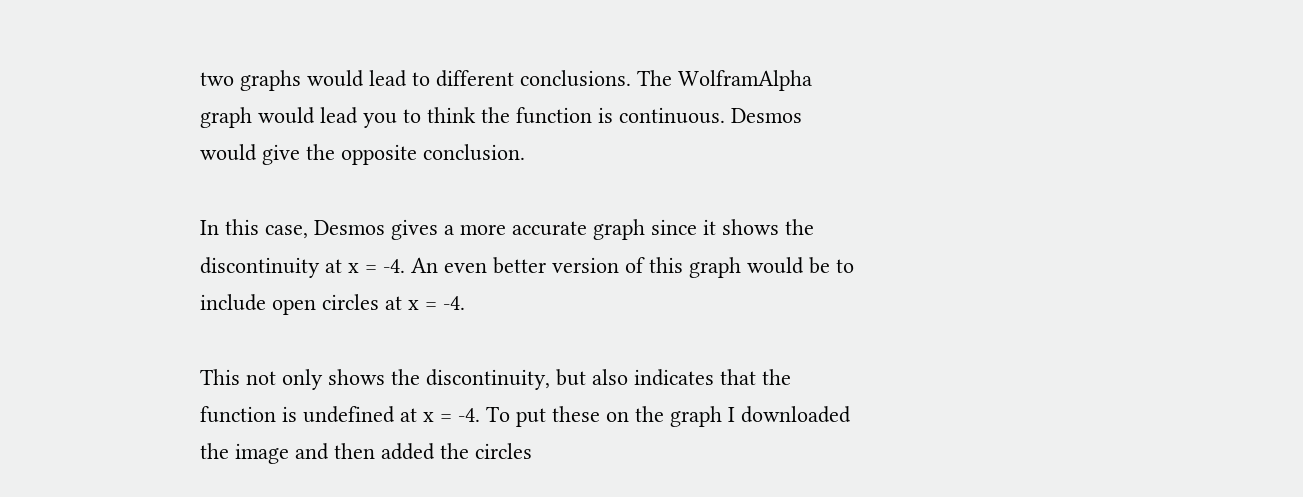two graphs would lead to different conclusions. The WolframAlpha graph would lead you to think the function is continuous. Desmos would give the opposite conclusion.

In this case, Desmos gives a more accurate graph since it shows the discontinuity at x = -4. An even better version of this graph would be to include open circles at x = -4.

This not only shows the discontinuity, but also indicates that the function is undefined at x = -4. To put these on the graph I downloaded the image and then added the circles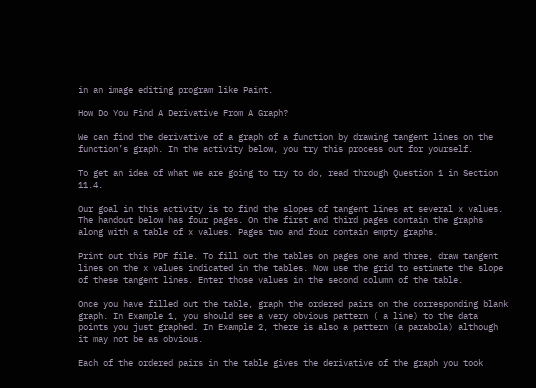in an image editing program like Paint.

How Do You Find A Derivative From A Graph?

We can find the derivative of a graph of a function by drawing tangent lines on the function’s graph. In the activity below, you try this process out for yourself.

To get an idea of what we are going to try to do, read through Question 1 in Section 11.4.

Our goal in this activity is to find the slopes of tangent lines at several x values. The handout below has four pages. On the first and third pages contain the graphs along with a table of x values. Pages two and four contain empty graphs.

Print out this PDF file. To fill out the tables on pages one and three, draw tangent lines on the x values indicated in the tables. Now use the grid to estimate the slope of these tangent lines. Enter those values in the second column of the table.

Once you have filled out the table, graph the ordered pairs on the corresponding blank graph. In Example 1, you should see a very obvious pattern ( a line) to the data points you just graphed. In Example 2, there is also a pattern (a parabola) although it may not be as obvious.

Each of the ordered pairs in the table gives the derivative of the graph you took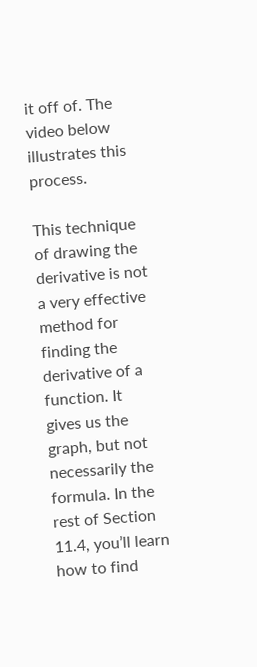it off of. The video below illustrates this process.

This technique of drawing the derivative is not a very effective method for finding the derivative of a function. It gives us the graph, but not necessarily the formula. In the rest of Section 11.4, you’ll learn how to find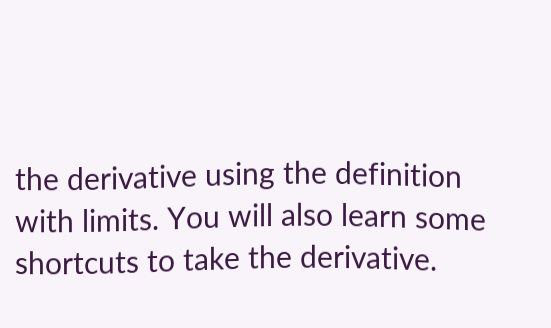the derivative using the definition with limits. You will also learn some shortcuts to take the derivative.